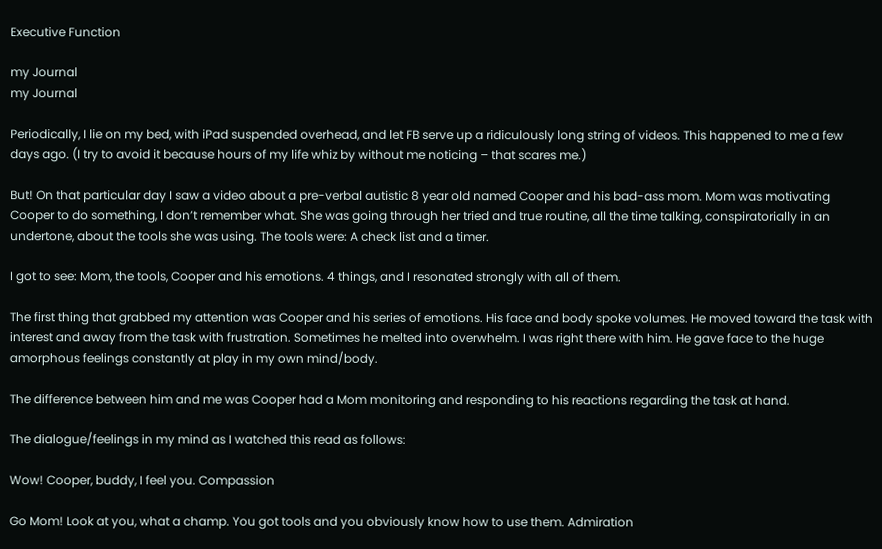Executive Function

my Journal
my Journal

Periodically, I lie on my bed, with iPad suspended overhead, and let FB serve up a ridiculously long string of videos. This happened to me a few days ago. (I try to avoid it because hours of my life whiz by without me noticing – that scares me.)

But! On that particular day I saw a video about a pre-verbal autistic 8 year old named Cooper and his bad-ass mom. Mom was motivating Cooper to do something, I don’t remember what. She was going through her tried and true routine, all the time talking, conspiratorially in an undertone, about the tools she was using. The tools were: A check list and a timer.

I got to see: Mom, the tools, Cooper and his emotions. 4 things, and I resonated strongly with all of them.

The first thing that grabbed my attention was Cooper and his series of emotions. His face and body spoke volumes. He moved toward the task with interest and away from the task with frustration. Sometimes he melted into overwhelm. I was right there with him. He gave face to the huge amorphous feelings constantly at play in my own mind/body.

The difference between him and me was Cooper had a Mom monitoring and responding to his reactions regarding the task at hand.

The dialogue/feelings in my mind as I watched this read as follows:

Wow! Cooper, buddy, I feel you. Compassion

Go Mom! Look at you, what a champ. You got tools and you obviously know how to use them. Admiration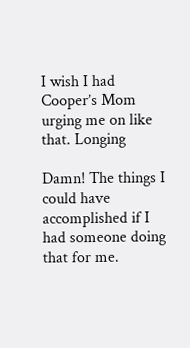I wish I had Cooper’s Mom urging me on like that. Longing

Damn! The things I could have accomplished if I had someone doing that for me.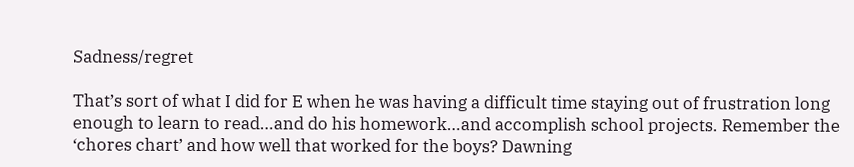Sadness/regret

That’s sort of what I did for E when he was having a difficult time staying out of frustration long enough to learn to read…and do his homework…and accomplish school projects. Remember the ‘chores chart’ and how well that worked for the boys? Dawning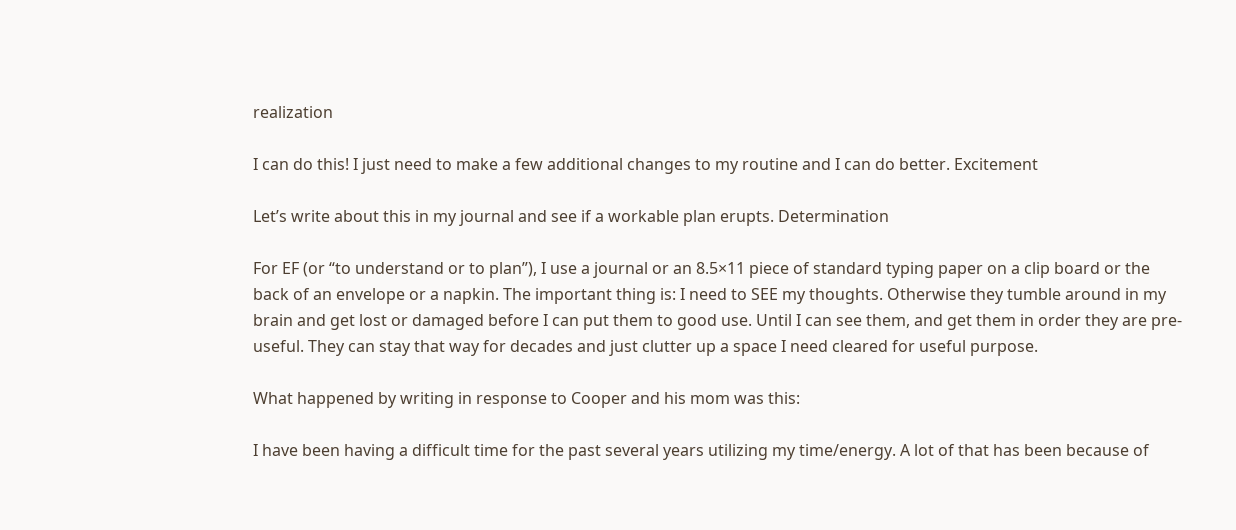realization

I can do this! I just need to make a few additional changes to my routine and I can do better. Excitement

Let’s write about this in my journal and see if a workable plan erupts. Determination

For EF (or “to understand or to plan”), I use a journal or an 8.5×11 piece of standard typing paper on a clip board or the back of an envelope or a napkin. The important thing is: I need to SEE my thoughts. Otherwise they tumble around in my brain and get lost or damaged before I can put them to good use. Until I can see them, and get them in order they are pre-useful. They can stay that way for decades and just clutter up a space I need cleared for useful purpose.

What happened by writing in response to Cooper and his mom was this:

I have been having a difficult time for the past several years utilizing my time/energy. A lot of that has been because of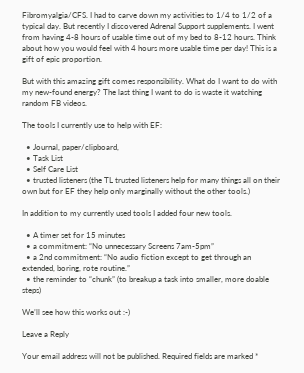Fibromyalgia/CFS. I had to carve down my activities to 1/4 to 1/2 of a typical day. But recently I discovered Adrenal Support supplements. I went from having 4-8 hours of usable time out of my bed to 8-12 hours. Think about how you would feel with 4 hours more usable time per day! This is a gift of epic proportion.

But with this amazing gift comes responsibility. What do I want to do with my new-found energy? The last thing I want to do is waste it watching random FB videos.

The tools I currently use to help with EF:

  • Journal, paper/clipboard,
  • Task List
  • Self Care List
  • trusted listeners (the TL trusted listeners help for many things all on their own but for EF they help only marginally without the other tools.)

In addition to my currently used tools I added four new tools.

  • A timer set for 15 minutes
  • a commitment: “No unnecessary Screens 7am-5pm”
  • a 2nd commitment: “No audio fiction except to get through an extended, boring, rote routine.”
  • the reminder to “chunk” (to breakup a task into smaller, more doable steps)

We’ll see how this works out :-)

Leave a Reply

Your email address will not be published. Required fields are marked *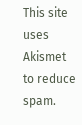This site uses Akismet to reduce spam.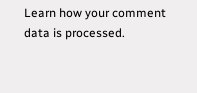Learn how your comment data is processed.